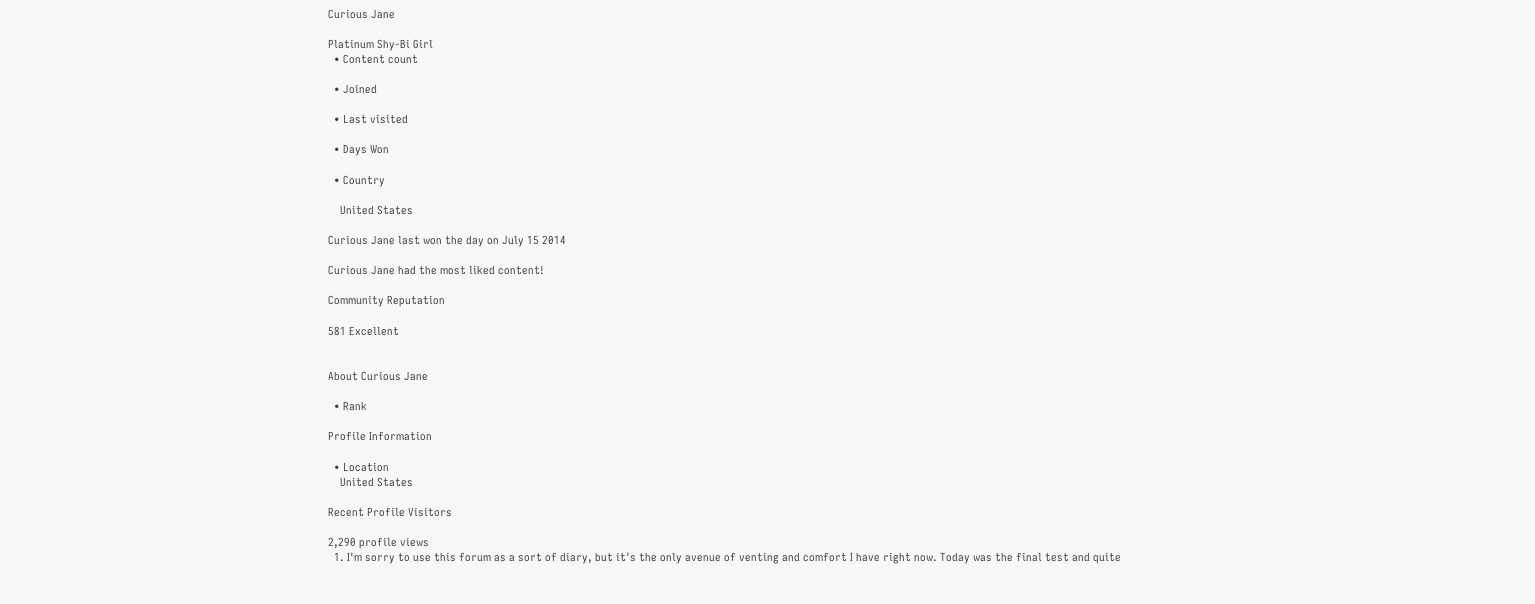Curious Jane

Platinum Shy-Bi Girl
  • Content count

  • Joined

  • Last visited

  • Days Won

  • Country

    United States

Curious Jane last won the day on July 15 2014

Curious Jane had the most liked content!

Community Reputation

581 Excellent


About Curious Jane

  • Rank

Profile Information

  • Location
    United States

Recent Profile Visitors

2,290 profile views
  1. I'm sorry to use this forum as a sort of diary, but it's the only avenue of venting and comfort I have right now. Today was the final test and quite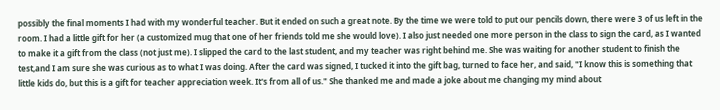possibly the final moments I had with my wonderful teacher. But it ended on such a great note. By the time we were told to put our pencils down, there were 3 of us left in the room. I had a little gift for her (a customized mug that one of her friends told me she would love). I also just needed one more person in the class to sign the card, as I wanted to make it a gift from the class (not just me). I slipped the card to the last student, and my teacher was right behind me. She was waiting for another student to finish the test,and I am sure she was curious as to what I was doing. After the card was signed, I tucked it into the gift bag, turned to face her, and said, "I know this is something that little kids do, but this is a gift for teacher appreciation week. It's from all of us." She thanked me and made a joke about me changing my mind about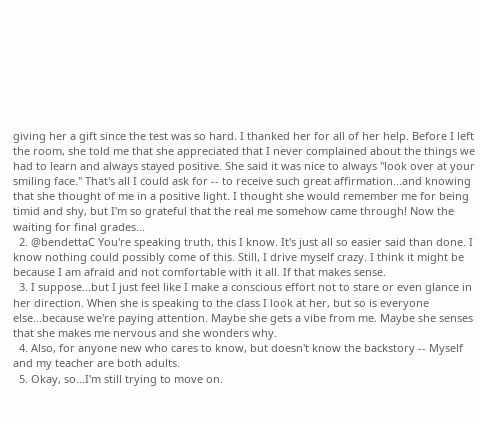giving her a gift since the test was so hard. I thanked her for all of her help. Before I left the room, she told me that she appreciated that I never complained about the things we had to learn and always stayed positive. She said it was nice to always "look over at your smiling face." That's all I could ask for -- to receive such great affirmation...and knowing that she thought of me in a positive light. I thought she would remember me for being timid and shy, but I'm so grateful that the real me somehow came through! Now the waiting for final grades...
  2. @bendettaC You're speaking truth, this I know. It's just all so easier said than done. I know nothing could possibly come of this. Still, I drive myself crazy. I think it might be because I am afraid and not comfortable with it all. If that makes sense.
  3. I suppose...but I just feel like I make a conscious effort not to stare or even glance in her direction. When she is speaking to the class I look at her, but so is everyone else...because we're paying attention. Maybe she gets a vibe from me. Maybe she senses that she makes me nervous and she wonders why.
  4. Also, for anyone new who cares to know, but doesn't know the backstory -- Myself and my teacher are both adults.
  5. Okay, so...I'm still trying to move on.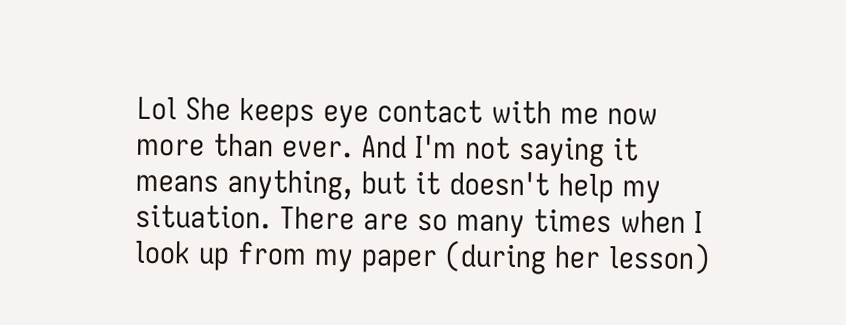Lol She keeps eye contact with me now more than ever. And I'm not saying it means anything, but it doesn't help my situation. There are so many times when I look up from my paper (during her lesson)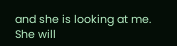and she is looking at me. She will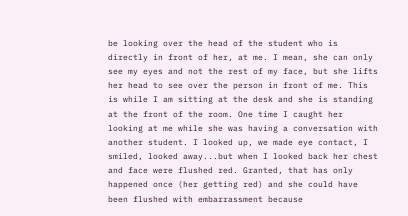be looking over the head of the student who is directly in front of her, at me. I mean, she can only see my eyes and not the rest of my face, but she lifts her head to see over the person in front of me. This is while I am sitting at the desk and she is standing at the front of the room. One time I caught her looking at me while she was having a conversation with another student. I looked up, we made eye contact, I smiled, looked away...but when I looked back her chest and face were flushed red. Granted, that has only happened once (her getting red) and she could have been flushed with embarrassment because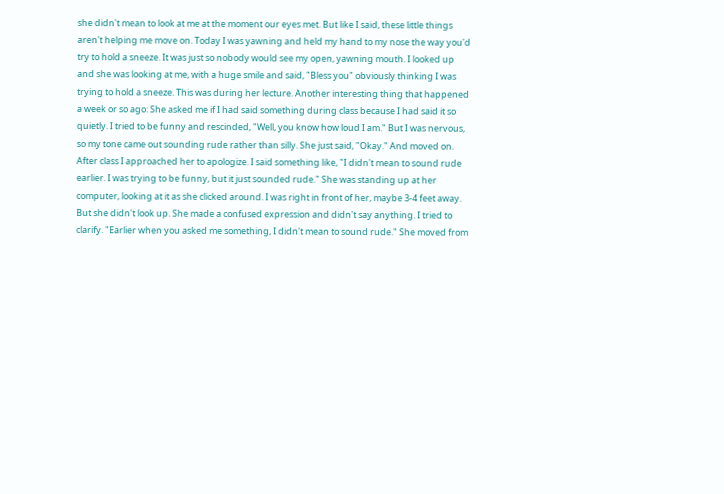she didn't mean to look at me at the moment our eyes met. But like I said, these little things aren't helping me move on. Today I was yawning and held my hand to my nose the way you'd try to hold a sneeze. It was just so nobody would see my open, yawning mouth. I looked up and she was looking at me, with a huge smile and said, "Bless you" obviously thinking I was trying to hold a sneeze. This was during her lecture. Another interesting thing that happened a week or so ago: She asked me if I had said something during class because I had said it so quietly. I tried to be funny and rescinded, "Well, you know how loud I am." But I was nervous, so my tone came out sounding rude rather than silly. She just said, "Okay." And moved on. After class I approached her to apologize. I said something like, "I didn't mean to sound rude earlier. I was trying to be funny, but it just sounded rude." She was standing up at her computer, looking at it as she clicked around. I was right in front of her, maybe 3-4 feet away. But she didn't look up. She made a confused expression and didn't say anything. I tried to clarify. "Earlier when you asked me something, I didn't mean to sound rude." She moved from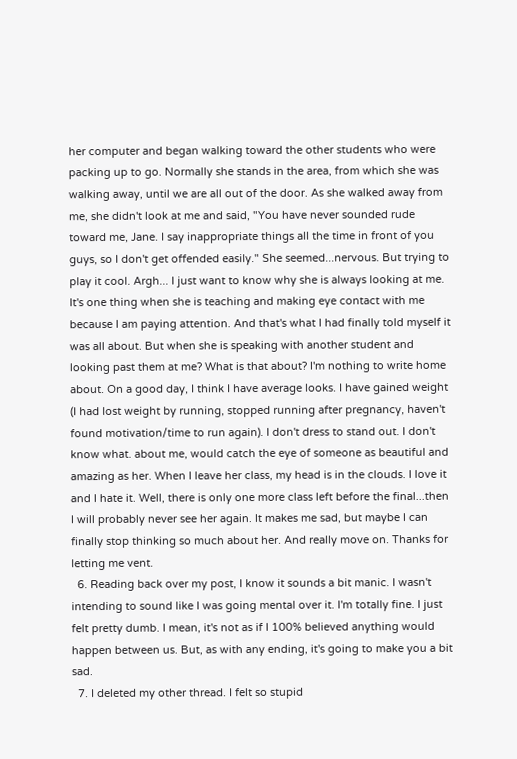her computer and began walking toward the other students who were packing up to go. Normally she stands in the area, from which she was walking away, until we are all out of the door. As she walked away from me, she didn't look at me and said, "You have never sounded rude toward me, Jane. I say inappropriate things all the time in front of you guys, so I don't get offended easily." She seemed...nervous. But trying to play it cool. Argh... I just want to know why she is always looking at me. It's one thing when she is teaching and making eye contact with me because I am paying attention. And that's what I had finally told myself it was all about. But when she is speaking with another student and looking past them at me? What is that about? I'm nothing to write home about. On a good day, I think I have average looks. I have gained weight (I had lost weight by running, stopped running after pregnancy, haven't found motivation/time to run again). I don't dress to stand out. I don't know what. about me, would catch the eye of someone as beautiful and amazing as her. When I leave her class, my head is in the clouds. I love it and I hate it. Well, there is only one more class left before the final...then I will probably never see her again. It makes me sad, but maybe I can finally stop thinking so much about her. And really move on. Thanks for letting me vent.
  6. Reading back over my post, I know it sounds a bit manic. I wasn't intending to sound like I was going mental over it. I'm totally fine. I just felt pretty dumb. I mean, it's not as if I 100% believed anything would happen between us. But, as with any ending, it's going to make you a bit sad.
  7. I deleted my other thread. I felt so stupid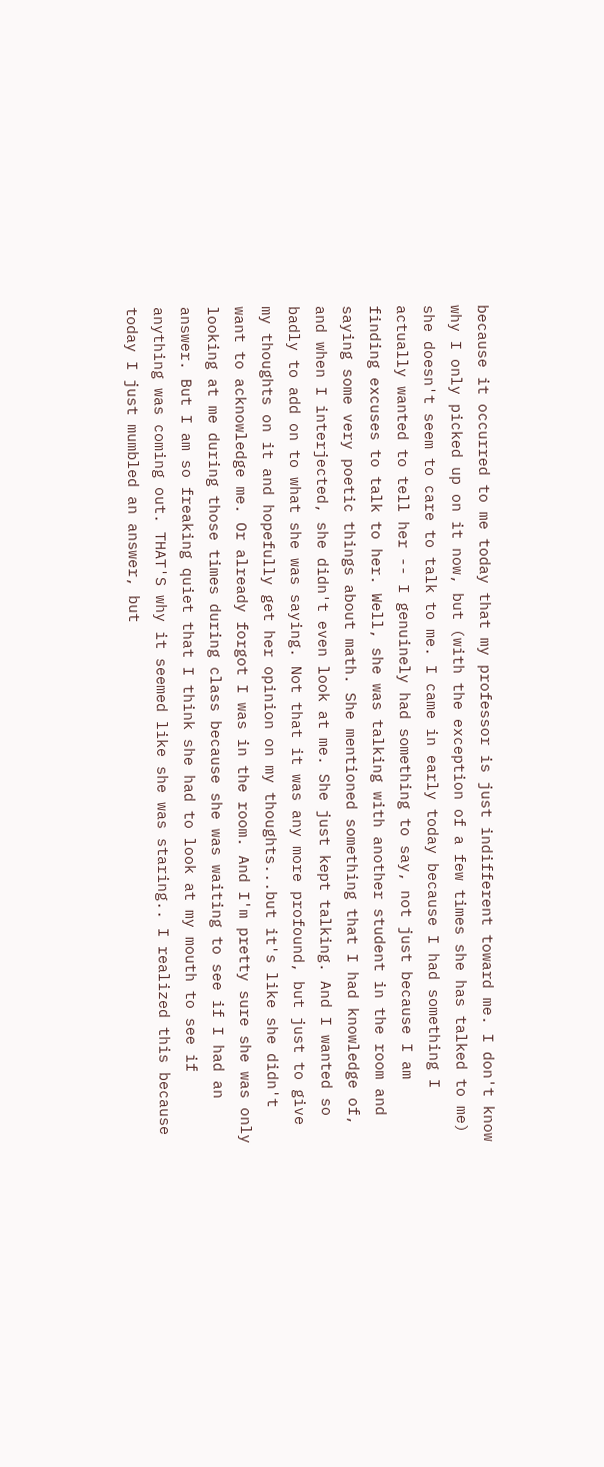because it occurred to me today that my professor is just indifferent toward me. I don't know why I only picked up on it now, but (with the exception of a few times she has talked to me) she doesn't seem to care to talk to me. I came in early today because I had something I actually wanted to tell her -- I genuinely had something to say, not just because I am finding excuses to talk to her. Well, she was talking with another student in the room and saying some very poetic things about math. She mentioned something that I had knowledge of, and when I interjected, she didn't even look at me. She just kept talking. And I wanted so badly to add on to what she was saying. Not that it was any more profound, but just to give my thoughts on it and hopefully get her opinion on my thoughts...but it's like she didn't want to acknowledge me. Or already forgot I was in the room. And I'm pretty sure she was only looking at me during those times during class because she was waiting to see if I had an answer. But I am so freaking quiet that I think she had to look at my mouth to see if anything was coming out. THAT'S why it seemed like she was staring.. I realized this because today I just mumbled an answer, but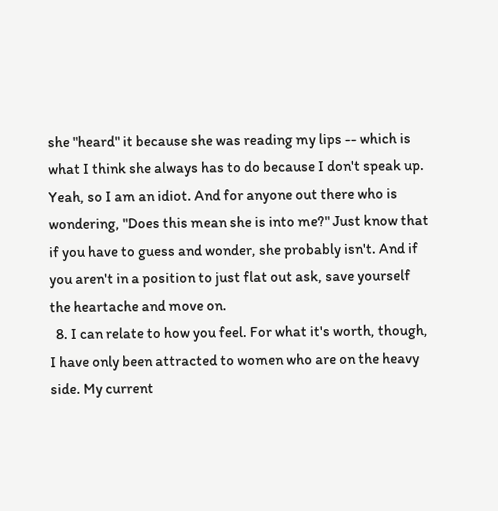she "heard" it because she was reading my lips -- which is what I think she always has to do because I don't speak up. Yeah, so I am an idiot. And for anyone out there who is wondering, "Does this mean she is into me?" Just know that if you have to guess and wonder, she probably isn't. And if you aren't in a position to just flat out ask, save yourself the heartache and move on.
  8. I can relate to how you feel. For what it's worth, though, I have only been attracted to women who are on the heavy side. My current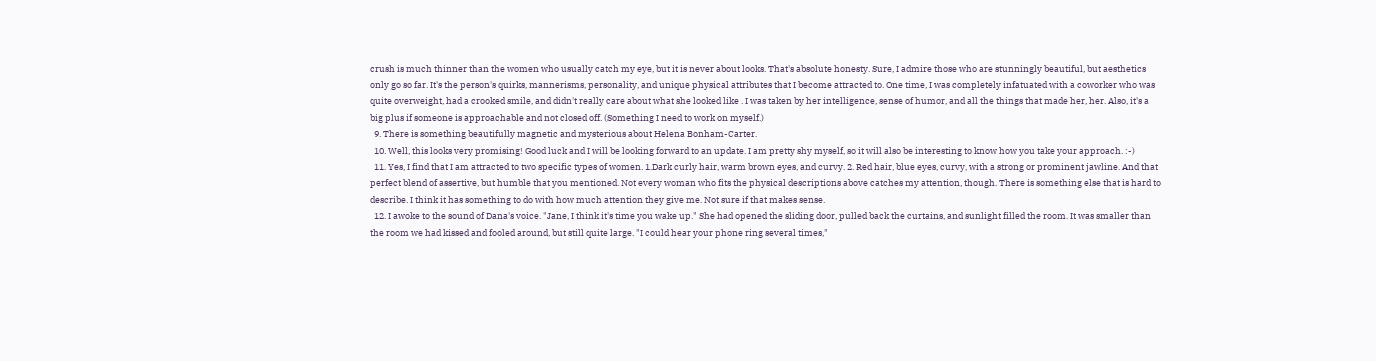crush is much thinner than the women who usually catch my eye, but it is never about looks. That's absolute honesty. Sure, I admire those who are stunningly beautiful, but aesthetics only go so far. It's the person's quirks, mannerisms, personality, and unique physical attributes that I become attracted to. One time, I was completely infatuated with a coworker who was quite overweight, had a crooked smile, and didn't really care about what she looked like . I was taken by her intelligence, sense of humor, and all the things that made her, her. Also, it's a big plus if someone is approachable and not closed off. (Something I need to work on myself.)
  9. There is something beautifully magnetic and mysterious about Helena Bonham-Carter.
  10. Well, this looks very promising! Good luck and I will be looking forward to an update. I am pretty shy myself, so it will also be interesting to know how you take your approach. :-)
  11. Yes, I find that I am attracted to two specific types of women. 1.Dark curly hair, warm brown eyes, and curvy. 2. Red hair, blue eyes, curvy, with a strong or prominent jawline. And that perfect blend of assertive, but humble that you mentioned. Not every woman who fits the physical descriptions above catches my attention, though. There is something else that is hard to describe. I think it has something to do with how much attention they give me. Not sure if that makes sense.
  12. I awoke to the sound of Dana's voice. "Jane, I think it's time you wake up." She had opened the sliding door, pulled back the curtains, and sunlight filled the room. It was smaller than the room we had kissed and fooled around, but still quite large. "I could hear your phone ring several times,"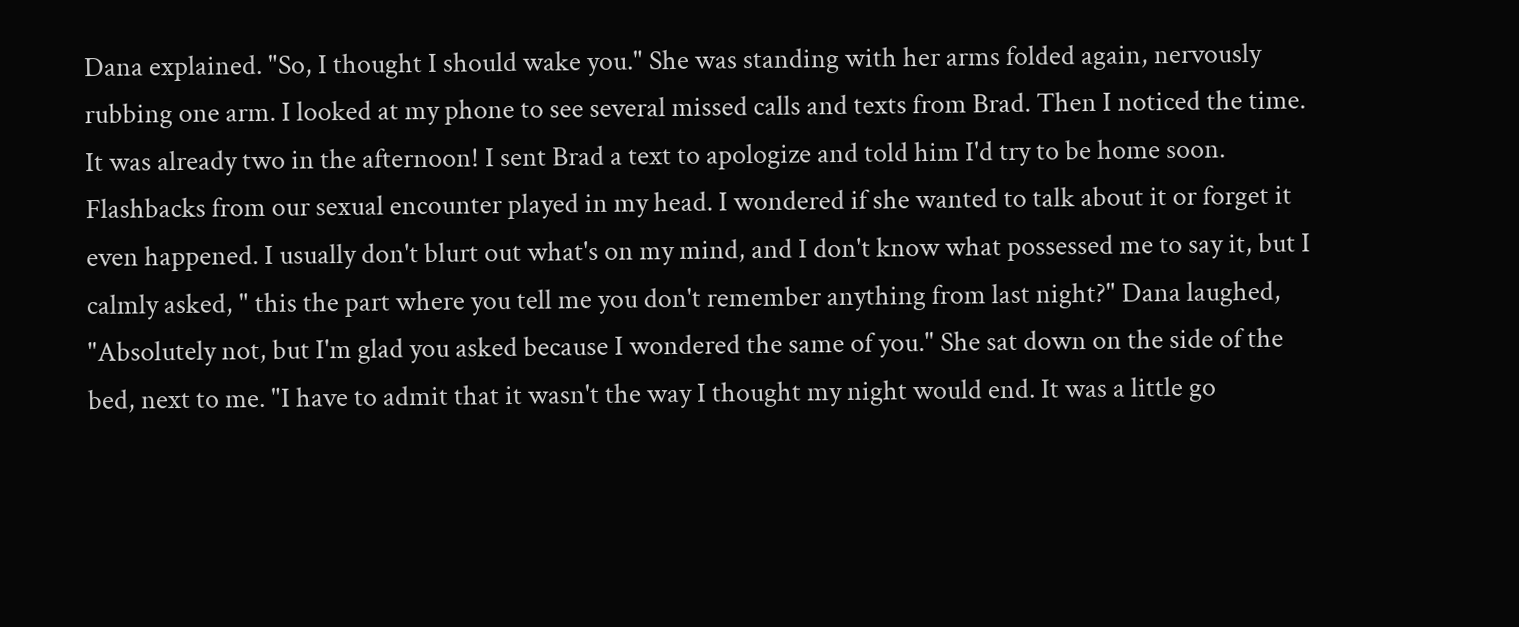Dana explained. "So, I thought I should wake you." She was standing with her arms folded again, nervously rubbing one arm. I looked at my phone to see several missed calls and texts from Brad. Then I noticed the time. It was already two in the afternoon! I sent Brad a text to apologize and told him I'd try to be home soon. Flashbacks from our sexual encounter played in my head. I wondered if she wanted to talk about it or forget it even happened. I usually don't blurt out what's on my mind, and I don't know what possessed me to say it, but I calmly asked, " this the part where you tell me you don't remember anything from last night?" Dana laughed, "Absolutely not, but I'm glad you asked because I wondered the same of you." She sat down on the side of the bed, next to me. "I have to admit that it wasn't the way I thought my night would end. It was a little go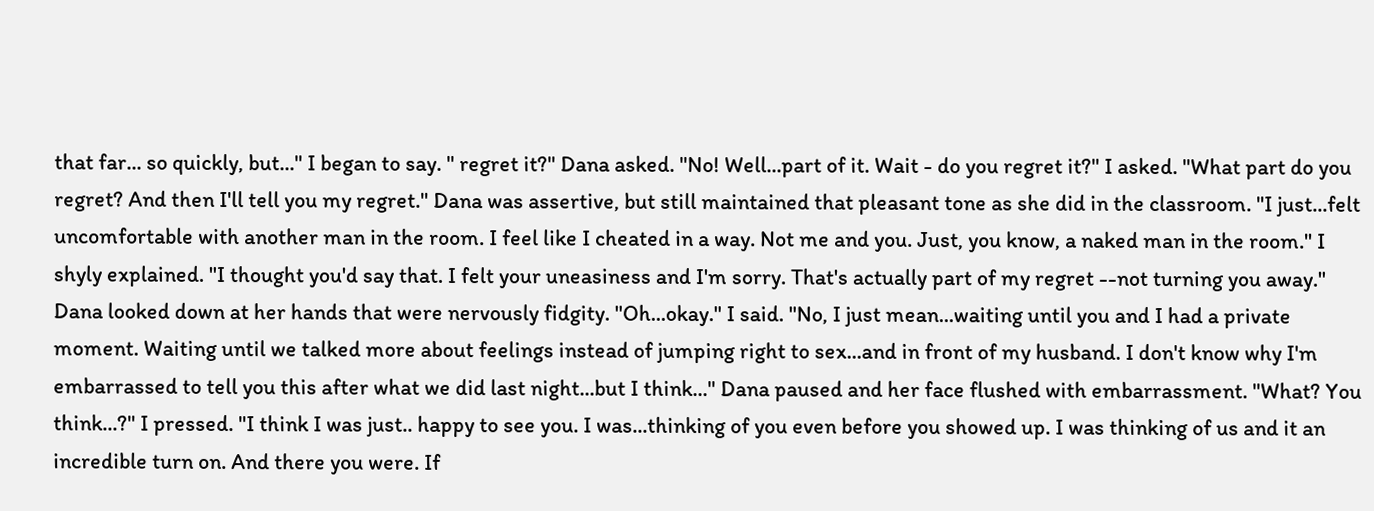that far... so quickly, but..." I began to say. " regret it?" Dana asked. "No! Well...part of it. Wait - do you regret it?" I asked. "What part do you regret? And then I'll tell you my regret." Dana was assertive, but still maintained that pleasant tone as she did in the classroom. "I just...felt uncomfortable with another man in the room. I feel like I cheated in a way. Not me and you. Just, you know, a naked man in the room." I shyly explained. "I thought you'd say that. I felt your uneasiness and I'm sorry. That's actually part of my regret --not turning you away." Dana looked down at her hands that were nervously fidgity. "Oh...okay." I said. "No, I just mean...waiting until you and I had a private moment. Waiting until we talked more about feelings instead of jumping right to sex...and in front of my husband. I don't know why I'm embarrassed to tell you this after what we did last night...but I think..." Dana paused and her face flushed with embarrassment. "What? You think...?" I pressed. "I think I was just.. happy to see you. I was...thinking of you even before you showed up. I was thinking of us and it an incredible turn on. And there you were. If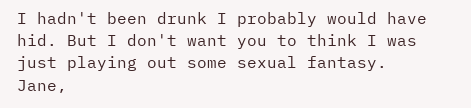I hadn't been drunk I probably would have hid. But I don't want you to think I was just playing out some sexual fantasy. Jane,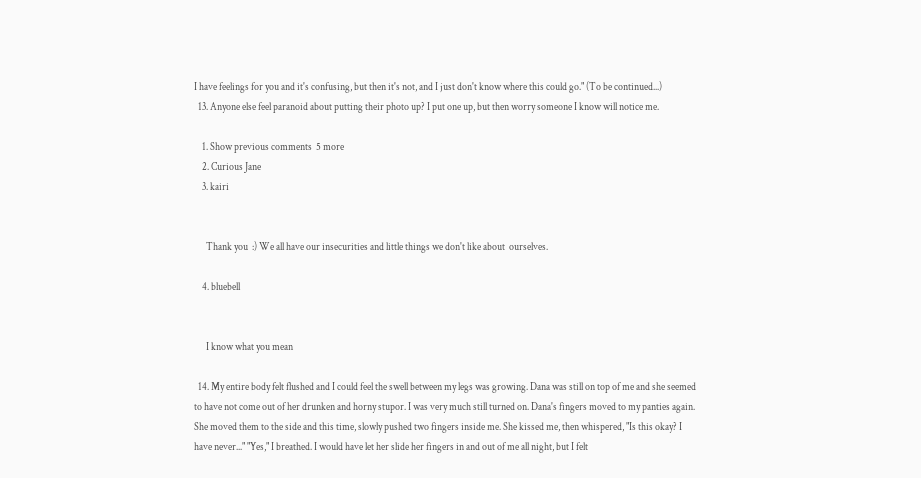I have feelings for you and it's confusing, but then it's not, and I just don't know where this could go." (To be continued...)
  13. Anyone else feel paranoid about putting their photo up? I put one up, but then worry someone I know will notice me.

    1. Show previous comments  5 more
    2. Curious Jane
    3. kairi


      Thank you  :) We all have our insecurities and little things we don't like about  ourselves.

    4. bluebell


      I know what you mean

  14. My entire body felt flushed and I could feel the swell between my legs was growing. Dana was still on top of me and she seemed to have not come out of her drunken and horny stupor. I was very much still turned on. Dana's fingers moved to my panties again. She moved them to the side and this time, slowly pushed two fingers inside me. She kissed me, then whispered, "Is this okay? I have never..." "Yes," I breathed. I would have let her slide her fingers in and out of me all night, but I felt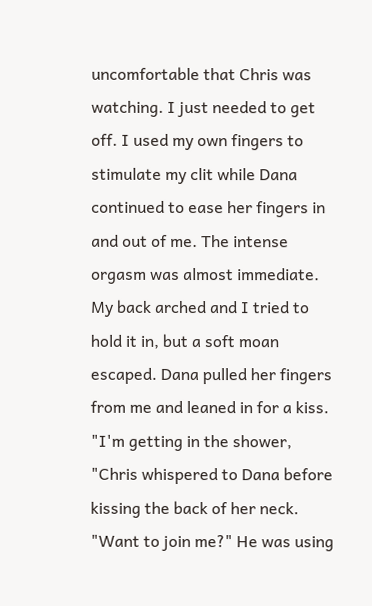uncomfortable that Chris was watching. I just needed to get off. I used my own fingers to stimulate my clit while Dana continued to ease her fingers in and out of me. The intense orgasm was almost immediate. My back arched and I tried to hold it in, but a soft moan escaped. Dana pulled her fingers from me and leaned in for a kiss. "I'm getting in the shower, "Chris whispered to Dana before kissing the back of her neck. "Want to join me?" He was using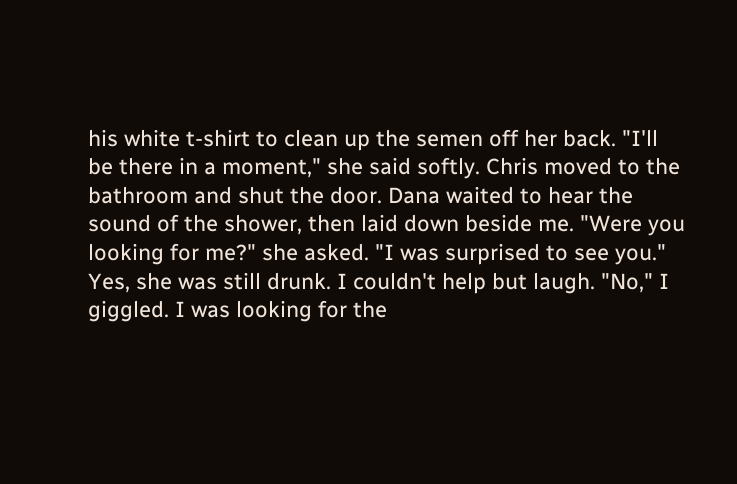his white t-shirt to clean up the semen off her back. "I'll be there in a moment," she said softly. Chris moved to the bathroom and shut the door. Dana waited to hear the sound of the shower, then laid down beside me. "Were you looking for me?" she asked. "I was surprised to see you." Yes, she was still drunk. I couldn't help but laugh. "No," I giggled. I was looking for the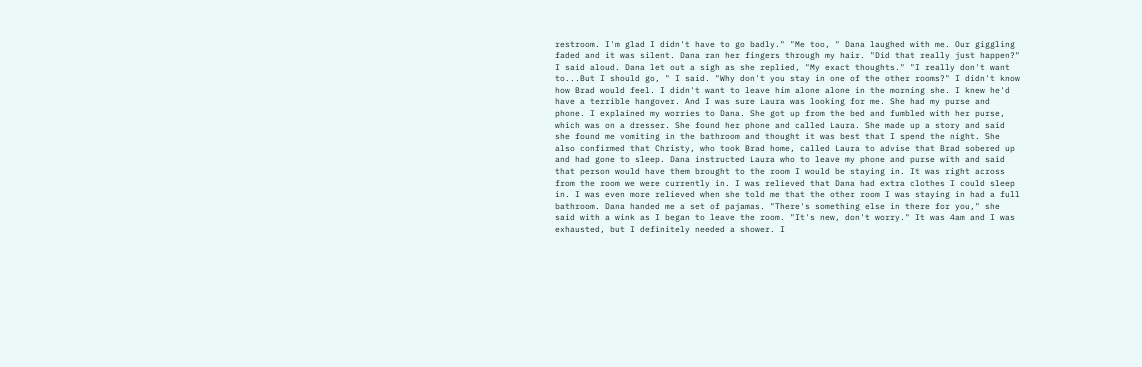restroom. I'm glad I didn't have to go badly." "Me too, " Dana laughed with me. Our giggling faded and it was silent. Dana ran her fingers through my hair. "Did that really just happen?" I said aloud. Dana let out a sigh as she replied, "My exact thoughts." "I really don't want to...But I should go, " I said. "Why don't you stay in one of the other rooms?" I didn't know how Brad would feel. I didn't want to leave him alone alone in the morning she. I knew he'd have a terrible hangover. And I was sure Laura was looking for me. She had my purse and phone. I explained my worries to Dana. She got up from the bed and fumbled with her purse, which was on a dresser. She found her phone and called Laura. She made up a story and said she found me vomiting in the bathroom and thought it was best that I spend the night. She also confirmed that Christy, who took Brad home, called Laura to advise that Brad sobered up and had gone to sleep. Dana instructed Laura who to leave my phone and purse with and said that person would have them brought to the room I would be staying in. It was right across from the room we were currently in. I was relieved that Dana had extra clothes I could sleep in. I was even more relieved when she told me that the other room I was staying in had a full bathroom. Dana handed me a set of pajamas. "There's something else in there for you," she said with a wink as I began to leave the room. "It's new, don't worry." It was 4am and I was exhausted, but I definitely needed a shower. I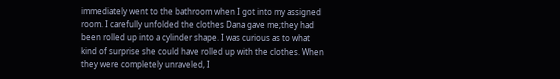immediately went to the bathroom when I got into my assigned room. I carefully unfolded the clothes Dana gave me;they had been rolled up into a cylinder shape. I was curious as to what kind of surprise she could have rolled up with the clothes. When they were completely unraveled, I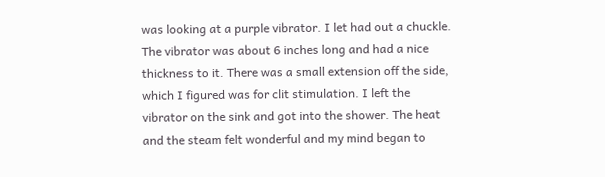was looking at a purple vibrator. I let had out a chuckle. The vibrator was about 6 inches long and had a nice thickness to it. There was a small extension off the side, which I figured was for clit stimulation. I left the vibrator on the sink and got into the shower. The heat and the steam felt wonderful and my mind began to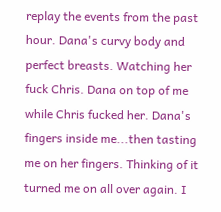replay the events from the past hour. Dana's curvy body and perfect breasts. Watching her fuck Chris. Dana on top of me while Chris fucked her. Dana's fingers inside me...then tasting me on her fingers. Thinking of it turned me on all over again. I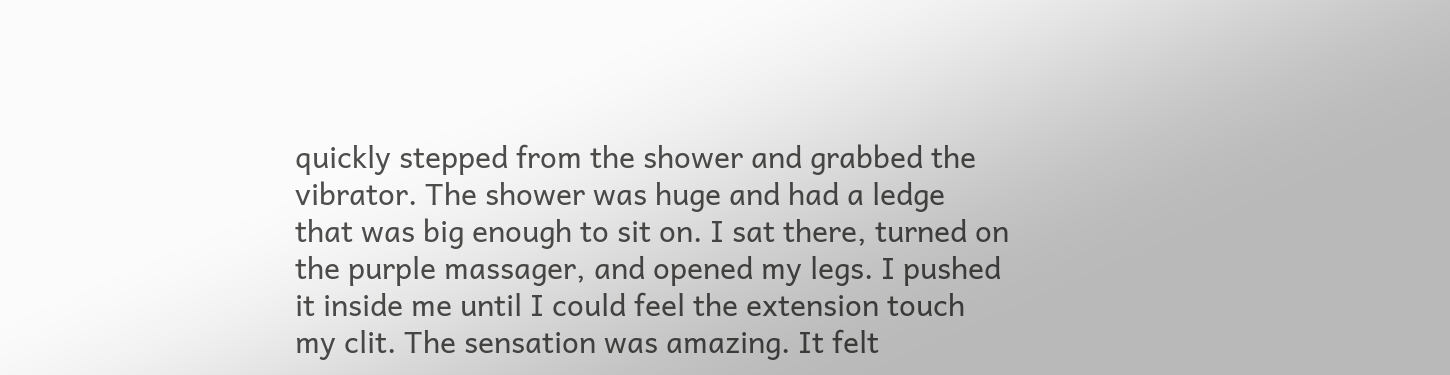quickly stepped from the shower and grabbed the vibrator. The shower was huge and had a ledge that was big enough to sit on. I sat there, turned on the purple massager, and opened my legs. I pushed it inside me until I could feel the extension touch my clit. The sensation was amazing. It felt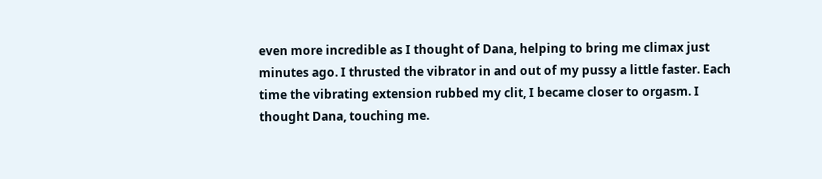even more incredible as I thought of Dana, helping to bring me climax just minutes ago. I thrusted the vibrator in and out of my pussy a little faster. Each time the vibrating extension rubbed my clit, I became closer to orgasm. I thought Dana, touching me.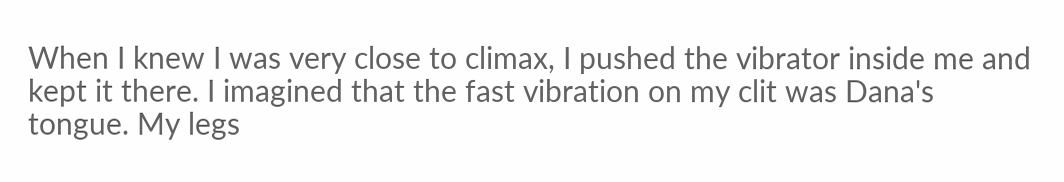When I knew I was very close to climax, I pushed the vibrator inside me and kept it there. I imagined that the fast vibration on my clit was Dana's tongue. My legs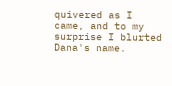quivered as I came, and to my surprise I blurted Dana's name.